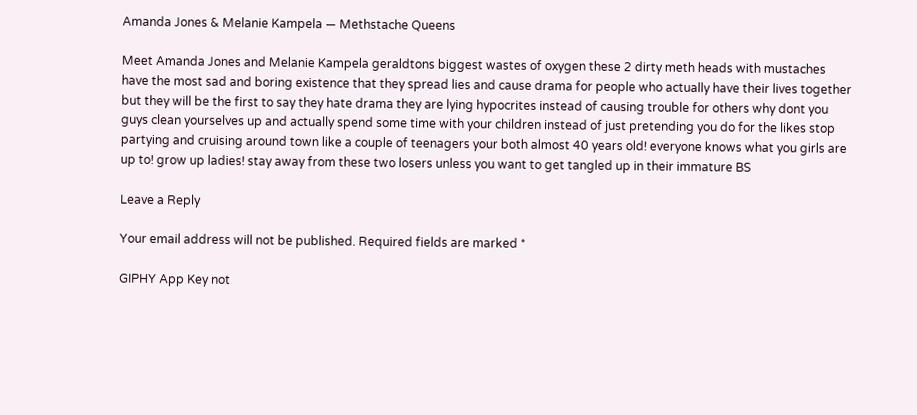Amanda Jones & Melanie Kampela — Methstache Queens

Meet Amanda Jones and Melanie Kampela geraldtons biggest wastes of oxygen these 2 dirty meth heads with mustaches have the most sad and boring existence that they spread lies and cause drama for people who actually have their lives together but they will be the first to say they hate drama they are lying hypocrites instead of causing trouble for others why dont you guys clean yourselves up and actually spend some time with your children instead of just pretending you do for the likes stop partying and cruising around town like a couple of teenagers your both almost 40 years old! everyone knows what you girls are up to! grow up ladies! stay away from these two losers unless you want to get tangled up in their immature BS

Leave a Reply

Your email address will not be published. Required fields are marked *

GIPHY App Key not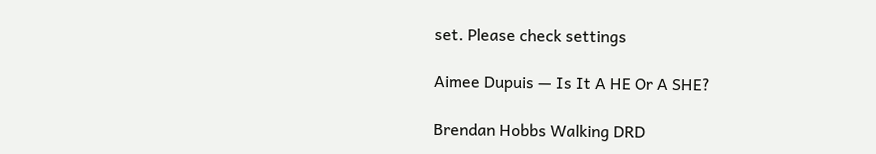set. Please check settings

Aimee Dupuis — Is It A HE Or A SHE?

Brendan Hobbs Walking DRD